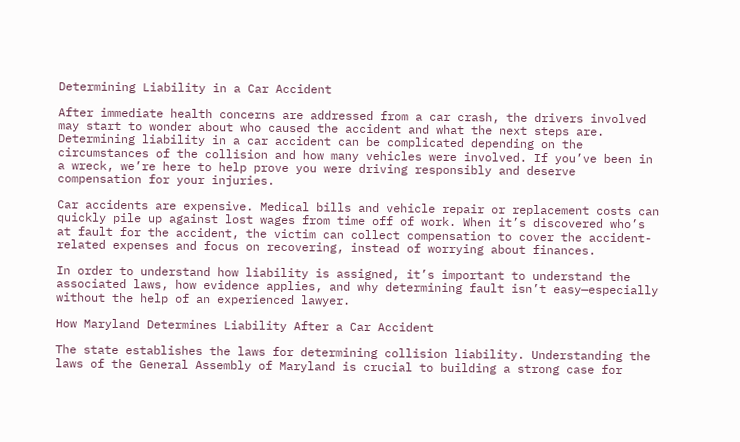Determining Liability in a Car Accident

After immediate health concerns are addressed from a car crash, the drivers involved may start to wonder about who caused the accident and what the next steps are. Determining liability in a car accident can be complicated depending on the circumstances of the collision and how many vehicles were involved. If you’ve been in a wreck, we’re here to help prove you were driving responsibly and deserve compensation for your injuries.

Car accidents are expensive. Medical bills and vehicle repair or replacement costs can quickly pile up against lost wages from time off of work. When it’s discovered who’s at fault for the accident, the victim can collect compensation to cover the accident-related expenses and focus on recovering, instead of worrying about finances.

In order to understand how liability is assigned, it’s important to understand the associated laws, how evidence applies, and why determining fault isn’t easy—especially without the help of an experienced lawyer.

How Maryland Determines Liability After a Car Accident

The state establishes the laws for determining collision liability. Understanding the laws of the General Assembly of Maryland is crucial to building a strong case for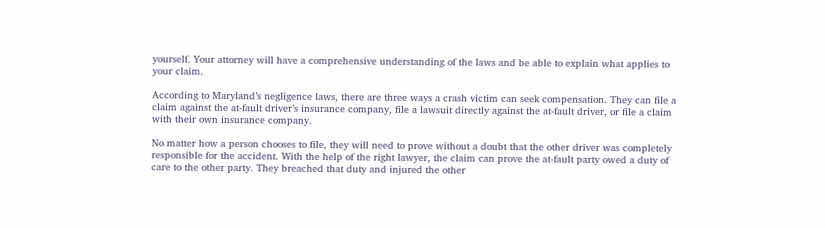yourself. Your attorney will have a comprehensive understanding of the laws and be able to explain what applies to your claim.

According to Maryland’s negligence laws, there are three ways a crash victim can seek compensation. They can file a claim against the at-fault driver’s insurance company, file a lawsuit directly against the at-fault driver, or file a claim with their own insurance company.

No matter how a person chooses to file, they will need to prove without a doubt that the other driver was completely responsible for the accident. With the help of the right lawyer, the claim can prove the at-fault party owed a duty of care to the other party. They breached that duty and injured the other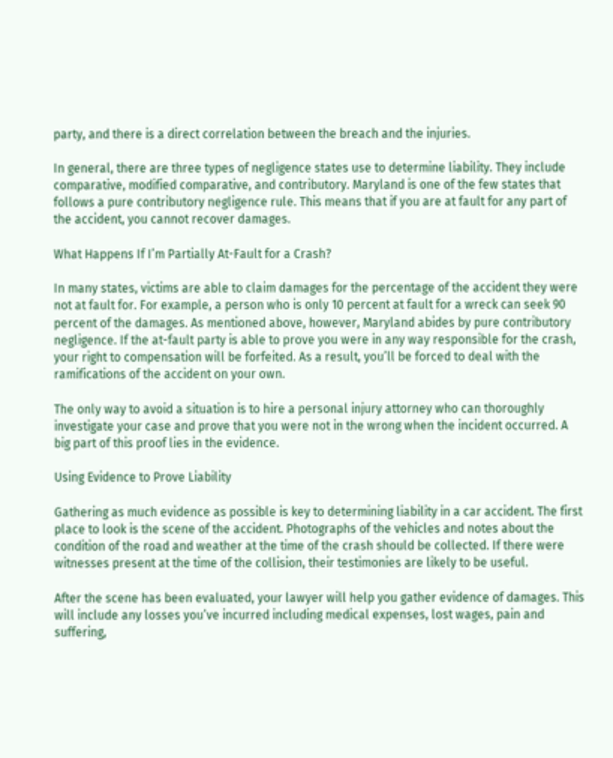party, and there is a direct correlation between the breach and the injuries.

In general, there are three types of negligence states use to determine liability. They include comparative, modified comparative, and contributory. Maryland is one of the few states that follows a pure contributory negligence rule. This means that if you are at fault for any part of the accident, you cannot recover damages.

What Happens If I’m Partially At-Fault for a Crash?

In many states, victims are able to claim damages for the percentage of the accident they were not at fault for. For example, a person who is only 10 percent at fault for a wreck can seek 90 percent of the damages. As mentioned above, however, Maryland abides by pure contributory negligence. If the at-fault party is able to prove you were in any way responsible for the crash, your right to compensation will be forfeited. As a result, you’ll be forced to deal with the ramifications of the accident on your own.

The only way to avoid a situation is to hire a personal injury attorney who can thoroughly investigate your case and prove that you were not in the wrong when the incident occurred. A big part of this proof lies in the evidence.

Using Evidence to Prove Liability

Gathering as much evidence as possible is key to determining liability in a car accident. The first place to look is the scene of the accident. Photographs of the vehicles and notes about the condition of the road and weather at the time of the crash should be collected. If there were witnesses present at the time of the collision, their testimonies are likely to be useful.

After the scene has been evaluated, your lawyer will help you gather evidence of damages. This will include any losses you’ve incurred including medical expenses, lost wages, pain and suffering,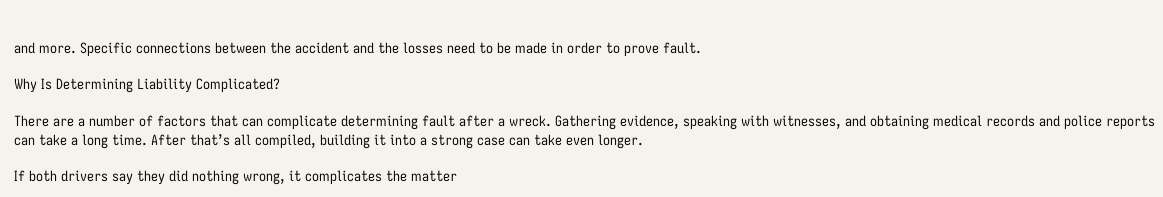and more. Specific connections between the accident and the losses need to be made in order to prove fault.

Why Is Determining Liability Complicated?

There are a number of factors that can complicate determining fault after a wreck. Gathering evidence, speaking with witnesses, and obtaining medical records and police reports can take a long time. After that’s all compiled, building it into a strong case can take even longer.

If both drivers say they did nothing wrong, it complicates the matter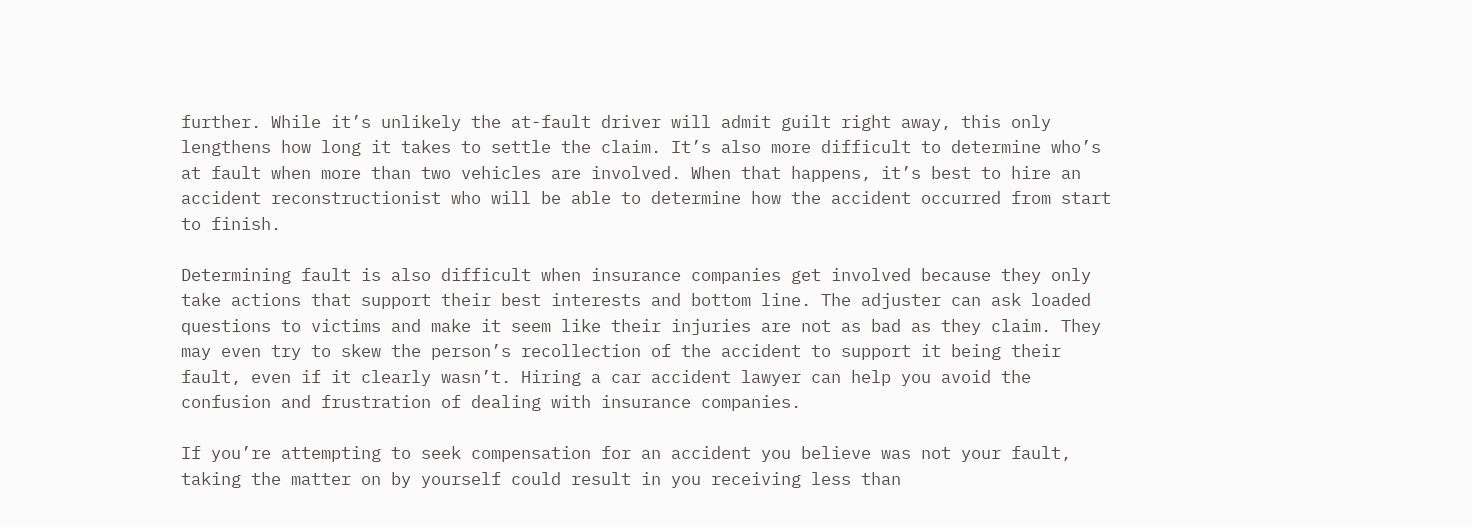further. While it’s unlikely the at-fault driver will admit guilt right away, this only lengthens how long it takes to settle the claim. It’s also more difficult to determine who’s at fault when more than two vehicles are involved. When that happens, it’s best to hire an accident reconstructionist who will be able to determine how the accident occurred from start to finish.

Determining fault is also difficult when insurance companies get involved because they only take actions that support their best interests and bottom line. The adjuster can ask loaded questions to victims and make it seem like their injuries are not as bad as they claim. They may even try to skew the person’s recollection of the accident to support it being their fault, even if it clearly wasn’t. Hiring a car accident lawyer can help you avoid the confusion and frustration of dealing with insurance companies.

If you’re attempting to seek compensation for an accident you believe was not your fault, taking the matter on by yourself could result in you receiving less than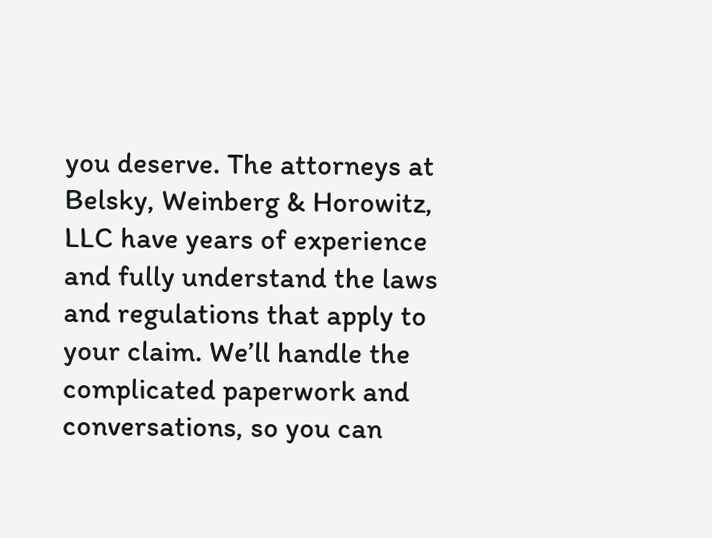you deserve. The attorneys at Belsky, Weinberg & Horowitz, LLC have years of experience and fully understand the laws and regulations that apply to your claim. We’ll handle the complicated paperwork and conversations, so you can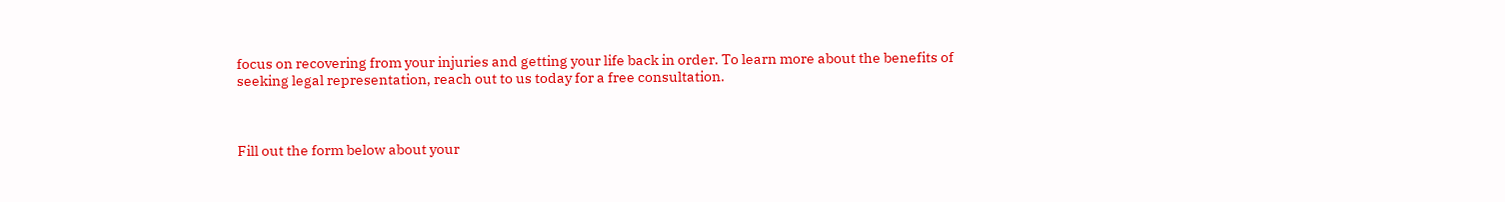focus on recovering from your injuries and getting your life back in order. To learn more about the benefits of seeking legal representation, reach out to us today for a free consultation.



Fill out the form below about your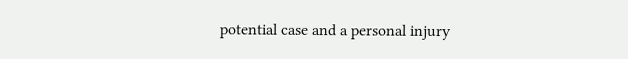potential case and a personal injury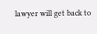lawyer will get back to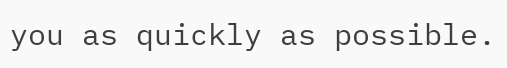you as quickly as possible.